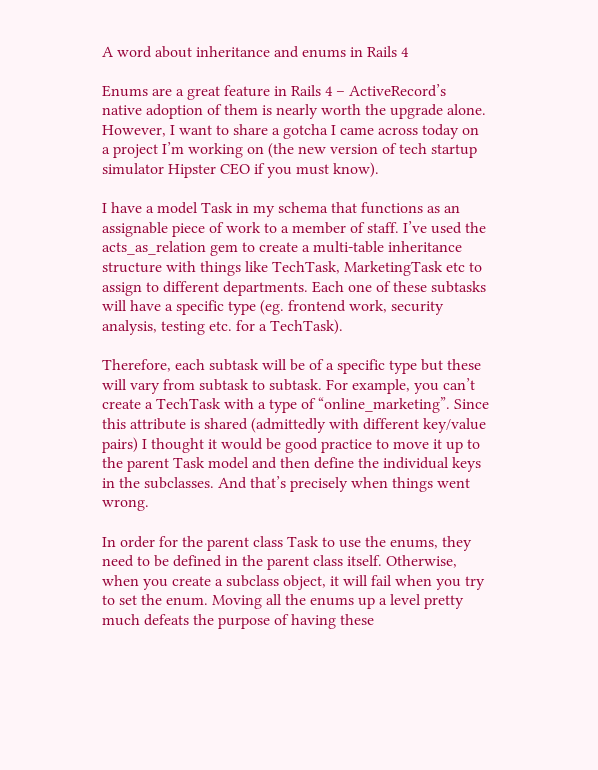A word about inheritance and enums in Rails 4

Enums are a great feature in Rails 4 – ActiveRecord’s native adoption of them is nearly worth the upgrade alone. However, I want to share a gotcha I came across today on a project I’m working on (the new version of tech startup simulator Hipster CEO if you must know).

I have a model Task in my schema that functions as an assignable piece of work to a member of staff. I’ve used the acts_as_relation gem to create a multi-table inheritance structure with things like TechTask, MarketingTask etc to assign to different departments. Each one of these subtasks will have a specific type (eg. frontend work, security analysis, testing etc. for a TechTask).

Therefore, each subtask will be of a specific type but these will vary from subtask to subtask. For example, you can’t create a TechTask with a type of “online_marketing”. Since this attribute is shared (admittedly with different key/value pairs) I thought it would be good practice to move it up to the parent Task model and then define the individual keys in the subclasses. And that’s precisely when things went wrong.

In order for the parent class Task to use the enums, they need to be defined in the parent class itself. Otherwise, when you create a subclass object, it will fail when you try to set the enum. Moving all the enums up a level pretty much defeats the purpose of having these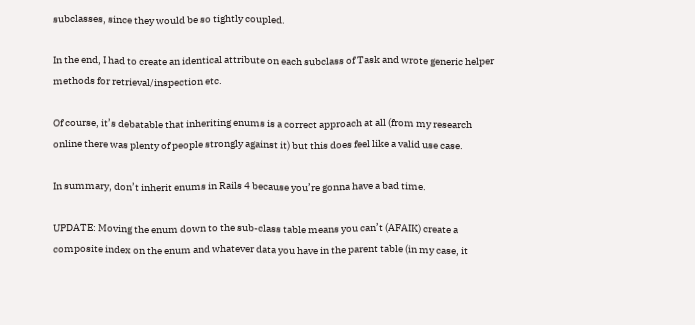subclasses, since they would be so tightly coupled.

In the end, I had to create an identical attribute on each subclass of Task and wrote generic helper methods for retrieval/inspection etc.

Of course, it’s debatable that inheriting enums is a correct approach at all (from my research online there was plenty of people strongly against it) but this does feel like a valid use case.

In summary, don’t inherit enums in Rails 4 because you’re gonna have a bad time.

UPDATE: Moving the enum down to the sub-class table means you can’t (AFAIK) create a composite index on the enum and whatever data you have in the parent table (in my case, it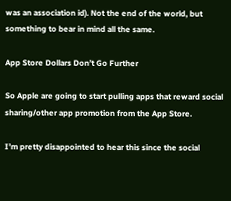was an association id). Not the end of the world, but something to bear in mind all the same.

App Store Dollars Don’t Go Further

So Apple are going to start pulling apps that reward social sharing/other app promotion from the App Store.

I’m pretty disappointed to hear this since the social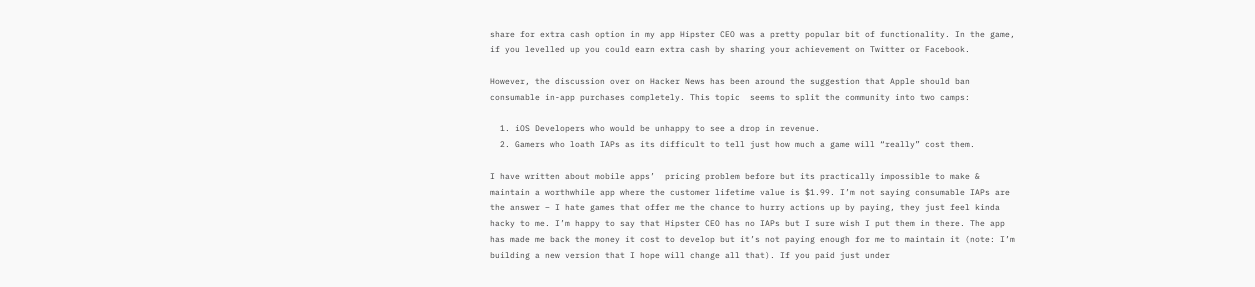share for extra cash option in my app Hipster CEO was a pretty popular bit of functionality. In the game, if you levelled up you could earn extra cash by sharing your achievement on Twitter or Facebook.

However, the discussion over on Hacker News has been around the suggestion that Apple should ban consumable in-app purchases completely. This topic  seems to split the community into two camps:

  1. iOS Developers who would be unhappy to see a drop in revenue.
  2. Gamers who loath IAPs as its difficult to tell just how much a game will “really” cost them.

I have written about mobile apps’  pricing problem before but its practically impossible to make & maintain a worthwhile app where the customer lifetime value is $1.99. I’m not saying consumable IAPs are the answer – I hate games that offer me the chance to hurry actions up by paying, they just feel kinda hacky to me. I’m happy to say that Hipster CEO has no IAPs but I sure wish I put them in there. The app has made me back the money it cost to develop but it’s not paying enough for me to maintain it (note: I’m building a new version that I hope will change all that). If you paid just under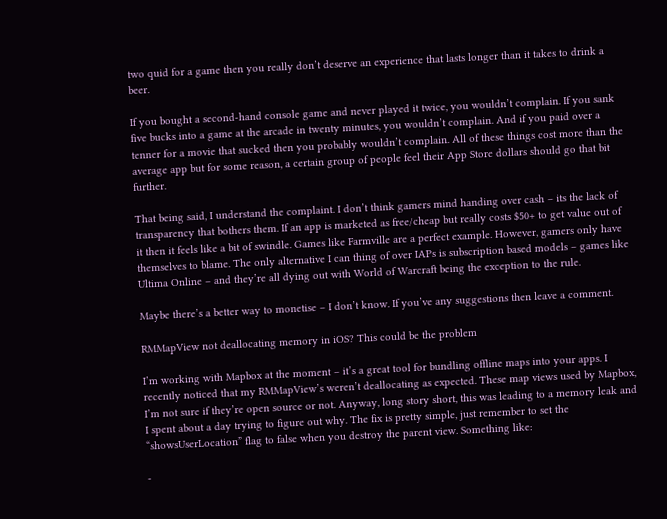two quid for a game then you really don’t deserve an experience that lasts longer than it takes to drink a beer.

If you bought a second-hand console game and never played it twice, you wouldn’t complain. If you sank five bucks into a game at the arcade in twenty minutes, you wouldn’t complain. And if you paid over a tenner for a movie that sucked then you probably wouldn’t complain. All of these things cost more than the average app but for some reason, a certain group of people feel their App Store dollars should go that bit further.

That being said, I understand the complaint. I don’t think gamers mind handing over cash – its the lack of transparency that bothers them. If an app is marketed as free/cheap but really costs $50+ to get value out of it then it feels like a bit of swindle. Games like Farmville are a perfect example. However, gamers only have themselves to blame. The only alternative I can thing of over IAPs is subscription based models – games like Ultima Online – and they’re all dying out with World of Warcraft being the exception to the rule.

Maybe there’s a better way to monetise – I don’t know. If you’ve any suggestions then leave a comment.

RMMapView not deallocating memory in iOS? This could be the problem

I’m working with Mapbox at the moment – it’s a great tool for bundling offline maps into your apps. I recently noticed that my RMMapView’s weren’t deallocating as expected. These map views used by Mapbox, I’m not sure if they’re open source or not. Anyway, long story short, this was leading to a memory leak and I spent about a day trying to figure out why. The fix is pretty simple, just remember to set the “showsUserLocation” flag to false when you destroy the parent view. Something like:

-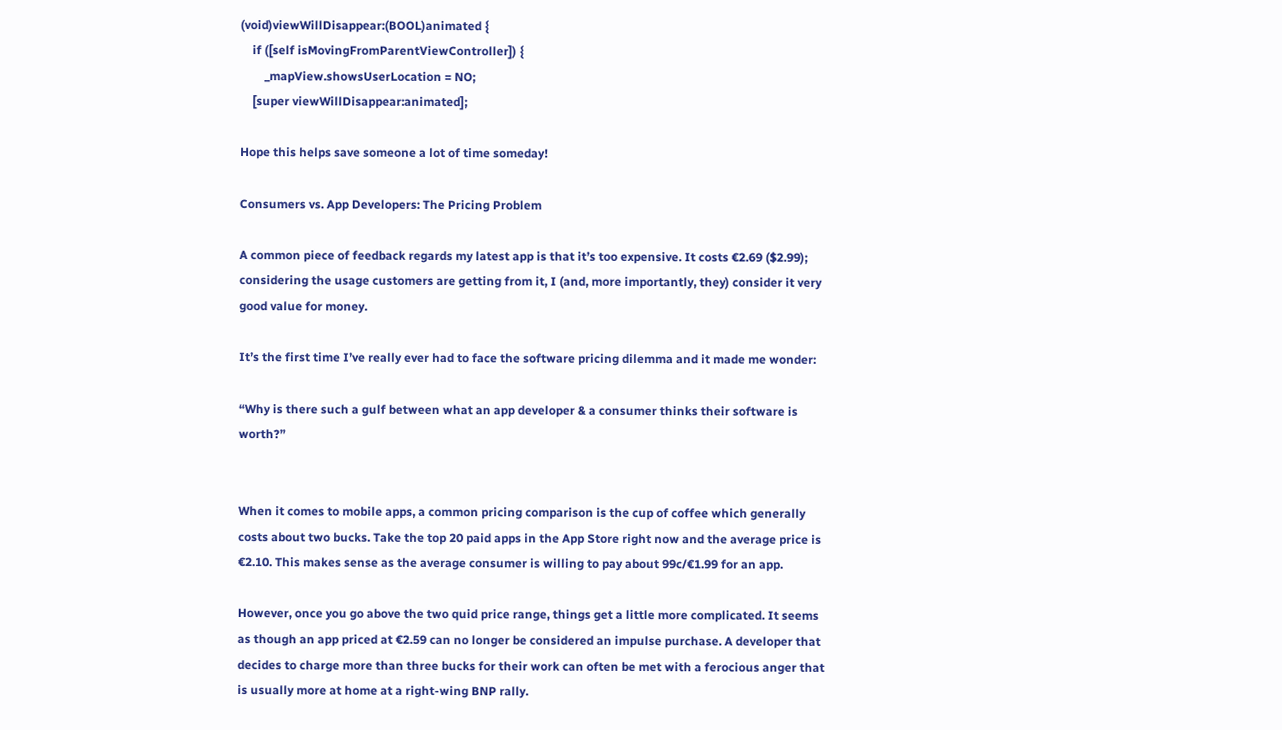(void)viewWillDisappear:(BOOL)animated {
    if ([self isMovingFromParentViewController]) {
        _mapView.showsUserLocation = NO;
    [super viewWillDisappear:animated];

Hope this helps save someone a lot of time someday!

Consumers vs. App Developers: The Pricing Problem

A common piece of feedback regards my latest app is that it’s too expensive. It costs €2.69 ($2.99); considering the usage customers are getting from it, I (and, more importantly, they) consider it very good value for money.

It’s the first time I’ve really ever had to face the software pricing dilemma and it made me wonder:

“Why is there such a gulf between what an app developer & a consumer thinks their software is worth?”


When it comes to mobile apps, a common pricing comparison is the cup of coffee which generally costs about two bucks. Take the top 20 paid apps in the App Store right now and the average price is €2.10. This makes sense as the average consumer is willing to pay about 99c/€1.99 for an app.

However, once you go above the two quid price range, things get a little more complicated. It seems as though an app priced at €2.59 can no longer be considered an impulse purchase. A developer that decides to charge more than three bucks for their work can often be met with a ferocious anger that is usually more at home at a right-wing BNP rally.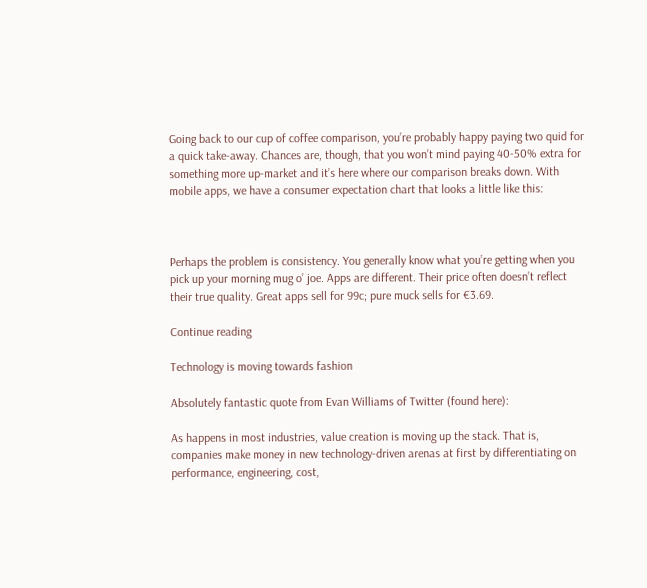Going back to our cup of coffee comparison, you’re probably happy paying two quid for a quick take-away. Chances are, though, that you won’t mind paying 40-50% extra for something more up-market and it’s here where our comparison breaks down. With mobile apps, we have a consumer expectation chart that looks a little like this:



Perhaps the problem is consistency. You generally know what you’re getting when you pick up your morning mug o’ joe. Apps are different. Their price often doesn’t reflect their true quality. Great apps sell for 99c; pure muck sells for €3.69.

Continue reading

Technology is moving towards fashion

Absolutely fantastic quote from Evan Williams of Twitter (found here):

As happens in most industries, value creation is moving up the stack. That is, companies make money in new technology-driven arenas at first by differentiating on performance, engineering, cost,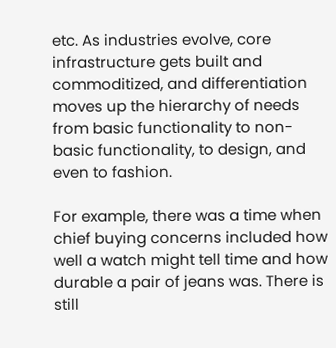etc. As industries evolve, core infrastructure gets built and commoditized, and differentiation moves up the hierarchy of needs from basic functionality to non-basic functionality, to design, and even to fashion.

For example, there was a time when chief buying concerns included how well a watch might tell time and how durable a pair of jeans was. There is still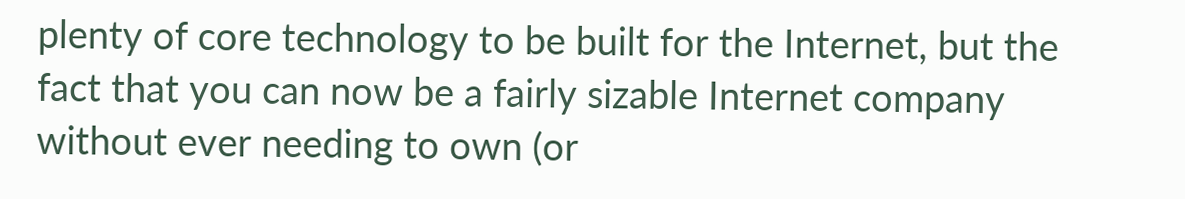plenty of core technology to be built for the Internet, but the fact that you can now be a fairly sizable Internet company without ever needing to own (or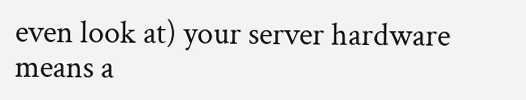even look at) your server hardware means a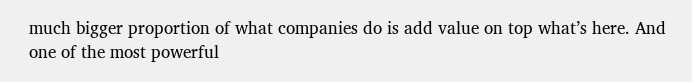much bigger proportion of what companies do is add value on top what’s here. And one of the most powerful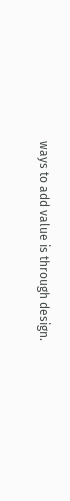ways to add value is through design.